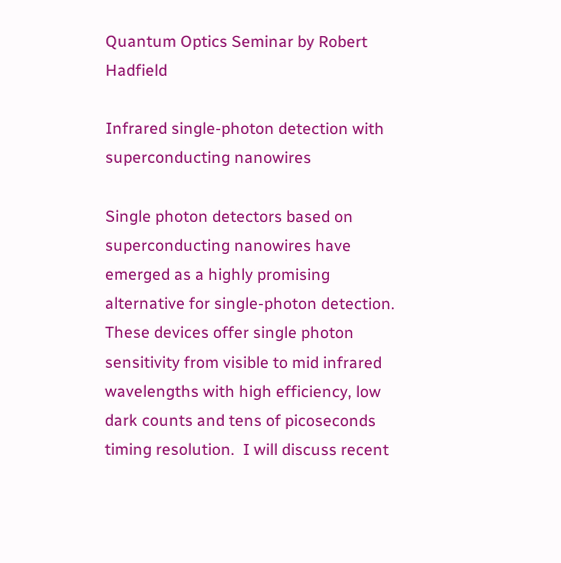Quantum Optics Seminar by Robert Hadfield

Infrared single-photon detection with superconducting nanowires

Single photon detectors based on superconducting nanowires have emerged as a highly promising alternative for single-photon detection.  These devices offer single photon sensitivity from visible to mid infrared wavelengths with high efficiency, low dark counts and tens of picoseconds timing resolution.  I will discuss recent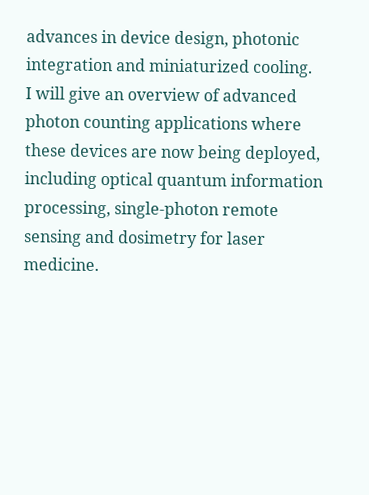advances in device design, photonic integration and miniaturized cooling.  I will give an overview of advanced photon counting applications where these devices are now being deployed, including optical quantum information processing, single-photon remote sensing and dosimetry for laser medicine.